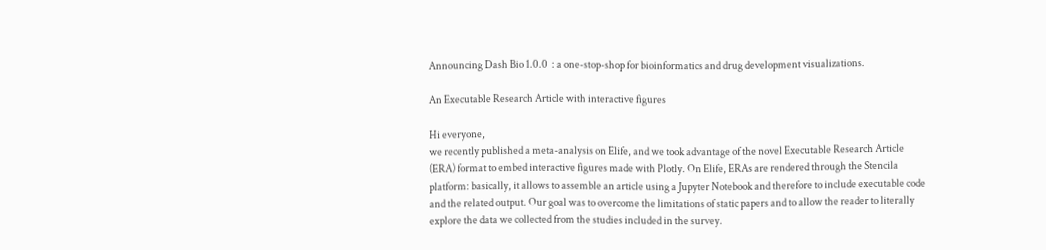Announcing Dash Bio 1.0.0  : a one-stop-shop for bioinformatics and drug development visualizations.

An Executable Research Article with interactive figures

Hi everyone,
we recently published a meta-analysis on Elife, and we took advantage of the novel Executable Research Article (ERA) format to embed interactive figures made with Plotly. On Elife, ERAs are rendered through the Stencila platform: basically, it allows to assemble an article using a Jupyter Notebook and therefore to include executable code and the related output. Our goal was to overcome the limitations of static papers and to allow the reader to literally explore the data we collected from the studies included in the survey.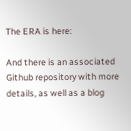The ERA is here:

And there is an associated Github repository with more details, as well as a blog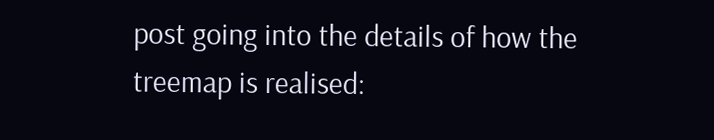post going into the details of how the treemap is realised: